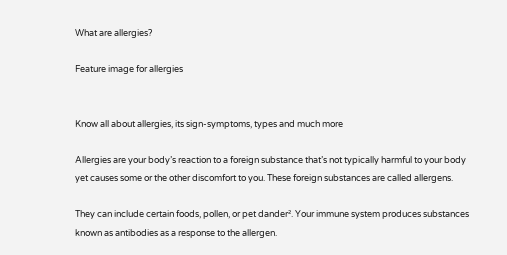What are allergies?

Feature image for allergies


Know all about allergies, its sign-symptoms, types and much more

Allergies are your body’s reaction to a foreign substance that’s not typically harmful to your body yet causes some or the other discomfort to you. These foreign substances are called allergens.

They can include certain foods, pollen, or pet dander². Your immune system produces substances known as antibodies as a response to the allergen.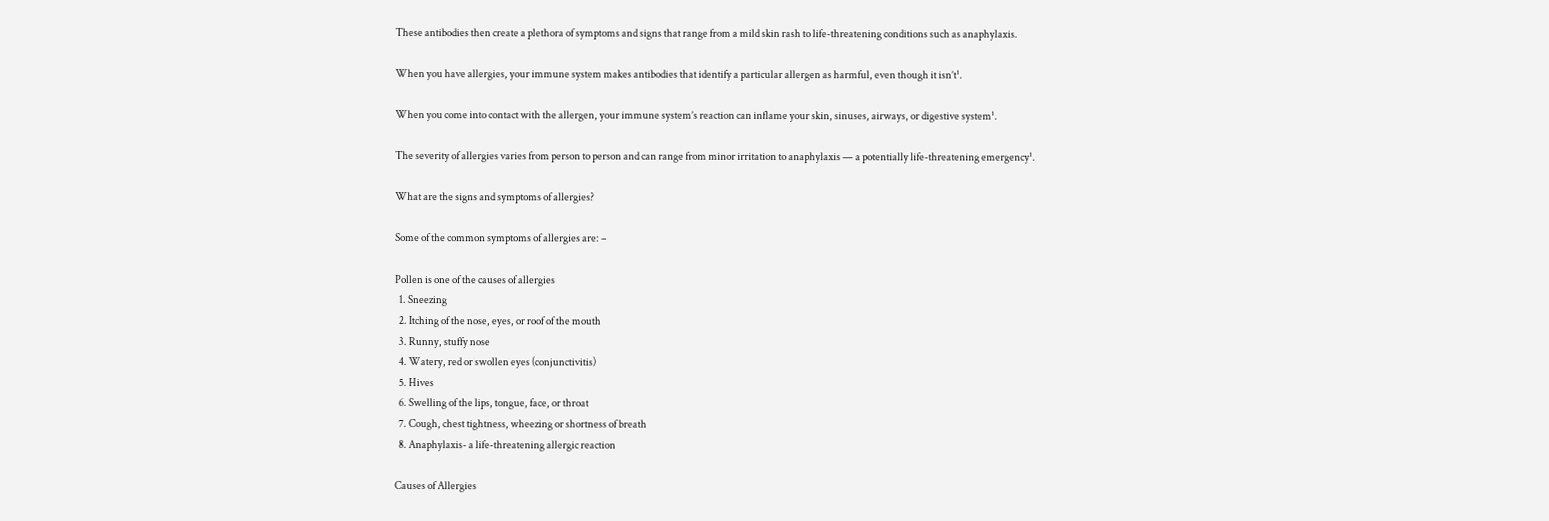These antibodies then create a plethora of symptoms and signs that range from a mild skin rash to life-threatening conditions such as anaphylaxis.

When you have allergies, your immune system makes antibodies that identify a particular allergen as harmful, even though it isn’t¹.

When you come into contact with the allergen, your immune system’s reaction can inflame your skin, sinuses, airways, or digestive system¹.

The severity of allergies varies from person to person and can range from minor irritation to anaphylaxis — a potentially life-threatening emergency¹.

What are the signs and symptoms of allergies?

Some of the common symptoms of allergies are: –

Pollen is one of the causes of allergies
  1. Sneezing
  2. Itching of the nose, eyes, or roof of the mouth
  3. Runny, stuffy nose
  4. Watery, red or swollen eyes (conjunctivitis)
  5. Hives
  6. Swelling of the lips, tongue, face, or throat
  7. Cough, chest tightness, wheezing or shortness of breath
  8. Anaphylaxis- a life-threatening allergic reaction

Causes of Allergies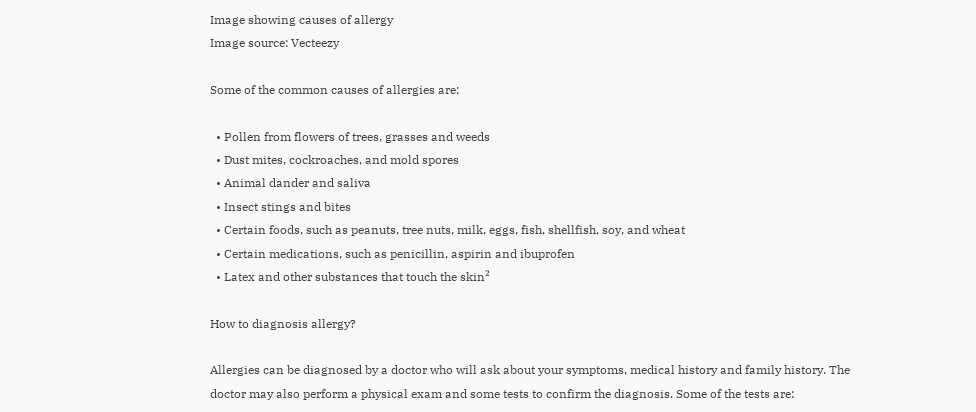Image showing causes of allergy
Image source: Vecteezy

Some of the common causes of allergies are:

  • Pollen from flowers of trees, grasses and weeds
  • Dust mites, cockroaches, and mold spores
  • Animal dander and saliva
  • Insect stings and bites
  • Certain foods, such as peanuts, tree nuts, milk, eggs, fish, shellfish, soy, and wheat
  • Certain medications, such as penicillin, aspirin and ibuprofen
  • Latex and other substances that touch the skin²

How to diagnosis allergy?

Allergies can be diagnosed by a doctor who will ask about your symptoms, medical history and family history. The doctor may also perform a physical exam and some tests to confirm the diagnosis. Some of the tests are: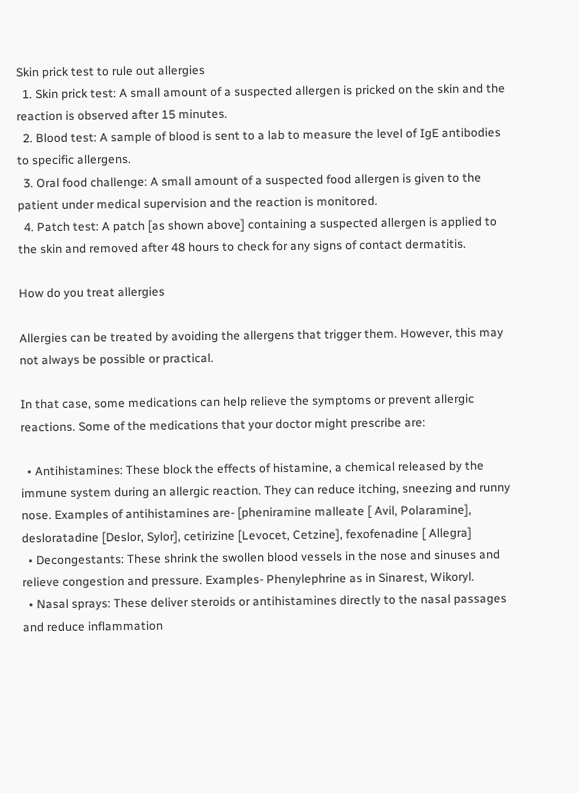Skin prick test to rule out allergies
  1. Skin prick test: A small amount of a suspected allergen is pricked on the skin and the reaction is observed after 15 minutes.
  2. Blood test: A sample of blood is sent to a lab to measure the level of IgE antibodies to specific allergens.
  3. Oral food challenge: A small amount of a suspected food allergen is given to the patient under medical supervision and the reaction is monitored.
  4. Patch test: A patch [as shown above] containing a suspected allergen is applied to the skin and removed after 48 hours to check for any signs of contact dermatitis.

How do you treat allergies

Allergies can be treated by avoiding the allergens that trigger them. However, this may not always be possible or practical.

In that case, some medications can help relieve the symptoms or prevent allergic reactions. Some of the medications that your doctor might prescribe are:

  • Antihistamines: These block the effects of histamine, a chemical released by the immune system during an allergic reaction. They can reduce itching, sneezing and runny nose. Examples of antihistamines are- [pheniramine malleate [ Avil, Polaramine], desloratadine [Deslor, Sylor], cetirizine [Levocet, Cetzine], fexofenadine [ Allegra]
  • Decongestants: These shrink the swollen blood vessels in the nose and sinuses and relieve congestion and pressure. Examples- Phenylephrine as in Sinarest, Wikoryl.
  • Nasal sprays: These deliver steroids or antihistamines directly to the nasal passages and reduce inflammation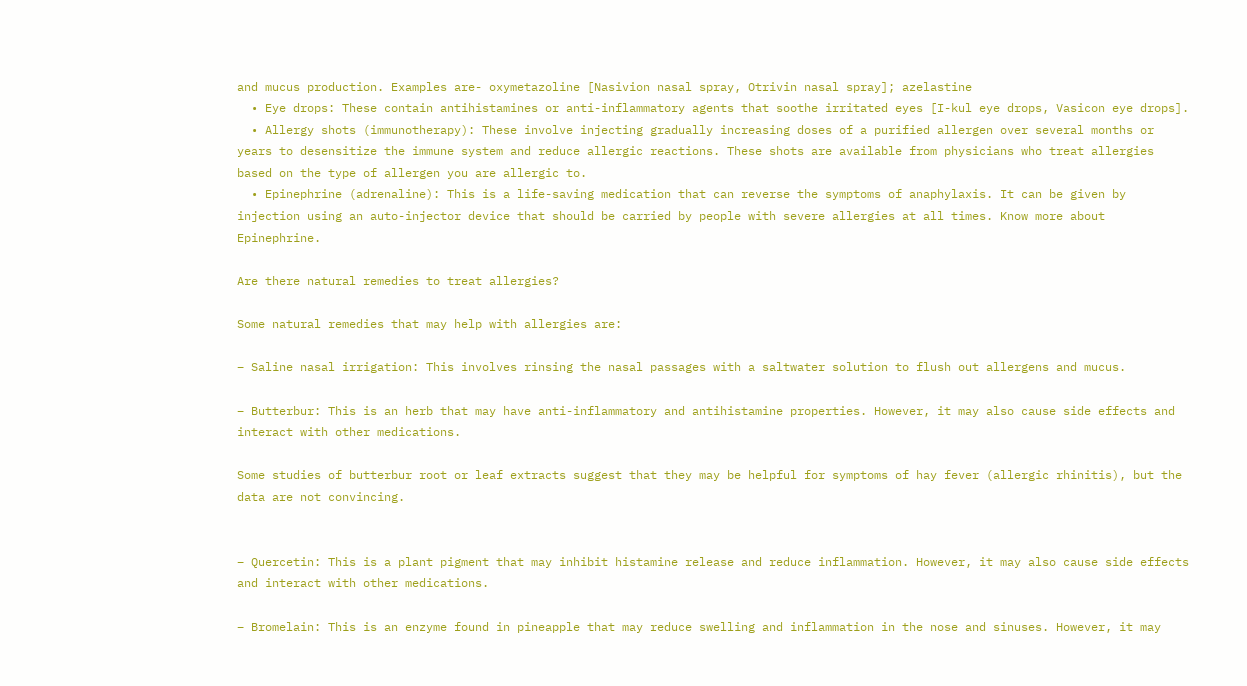and mucus production. Examples are- oxymetazoline [Nasivion nasal spray, Otrivin nasal spray]; azelastine
  • Eye drops: These contain antihistamines or anti-inflammatory agents that soothe irritated eyes [I-kul eye drops, Vasicon eye drops].
  • Allergy shots (immunotherapy): These involve injecting gradually increasing doses of a purified allergen over several months or years to desensitize the immune system and reduce allergic reactions. These shots are available from physicians who treat allergies based on the type of allergen you are allergic to.
  • Epinephrine (adrenaline): This is a life-saving medication that can reverse the symptoms of anaphylaxis. It can be given by injection using an auto-injector device that should be carried by people with severe allergies at all times. Know more about Epinephrine.

Are there natural remedies to treat allergies?

Some natural remedies that may help with allergies are:

– Saline nasal irrigation: This involves rinsing the nasal passages with a saltwater solution to flush out allergens and mucus.

– Butterbur: This is an herb that may have anti-inflammatory and antihistamine properties. However, it may also cause side effects and interact with other medications.

Some studies of butterbur root or leaf extracts suggest that they may be helpful for symptoms of hay fever (allergic rhinitis), but the data are not convincing.


– Quercetin: This is a plant pigment that may inhibit histamine release and reduce inflammation. However, it may also cause side effects and interact with other medications.

– Bromelain: This is an enzyme found in pineapple that may reduce swelling and inflammation in the nose and sinuses. However, it may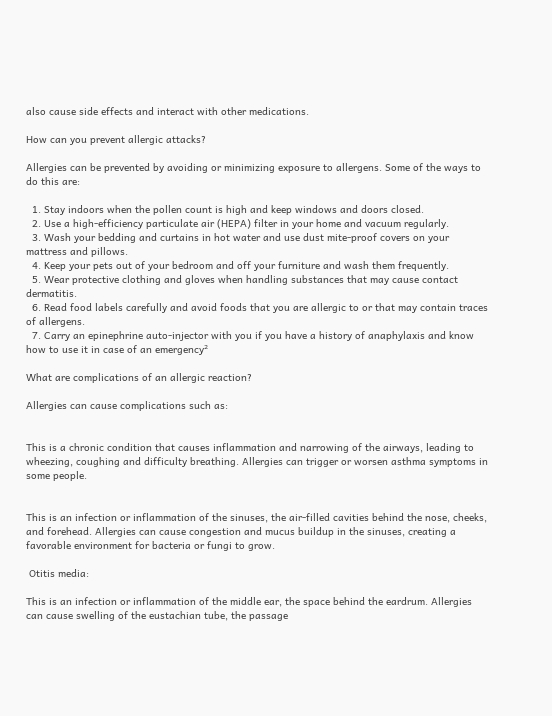also cause side effects and interact with other medications.

How can you prevent allergic attacks?

Allergies can be prevented by avoiding or minimizing exposure to allergens. Some of the ways to do this are:

  1. Stay indoors when the pollen count is high and keep windows and doors closed.
  2. Use a high-efficiency particulate air (HEPA) filter in your home and vacuum regularly.
  3. Wash your bedding and curtains in hot water and use dust mite-proof covers on your mattress and pillows.
  4. Keep your pets out of your bedroom and off your furniture and wash them frequently.
  5. Wear protective clothing and gloves when handling substances that may cause contact dermatitis.
  6. Read food labels carefully and avoid foods that you are allergic to or that may contain traces of allergens.
  7. Carry an epinephrine auto-injector with you if you have a history of anaphylaxis and know how to use it in case of an emergency²

What are complications of an allergic reaction?

Allergies can cause complications such as:


This is a chronic condition that causes inflammation and narrowing of the airways, leading to wheezing, coughing and difficulty breathing. Allergies can trigger or worsen asthma symptoms in some people.


This is an infection or inflammation of the sinuses, the air-filled cavities behind the nose, cheeks, and forehead. Allergies can cause congestion and mucus buildup in the sinuses, creating a favorable environment for bacteria or fungi to grow.

 Otitis media:

This is an infection or inflammation of the middle ear, the space behind the eardrum. Allergies can cause swelling of the eustachian tube, the passage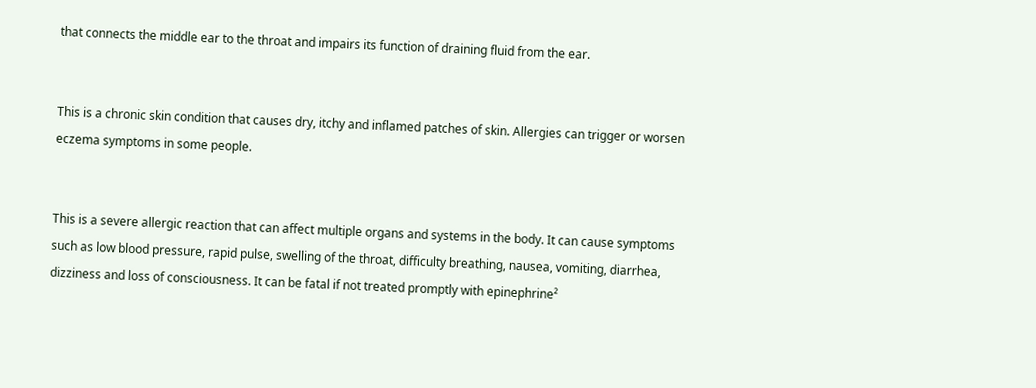that connects the middle ear to the throat and impairs its function of draining fluid from the ear.


This is a chronic skin condition that causes dry, itchy and inflamed patches of skin. Allergies can trigger or worsen eczema symptoms in some people.


This is a severe allergic reaction that can affect multiple organs and systems in the body. It can cause symptoms such as low blood pressure, rapid pulse, swelling of the throat, difficulty breathing, nausea, vomiting, diarrhea, dizziness and loss of consciousness. It can be fatal if not treated promptly with epinephrine²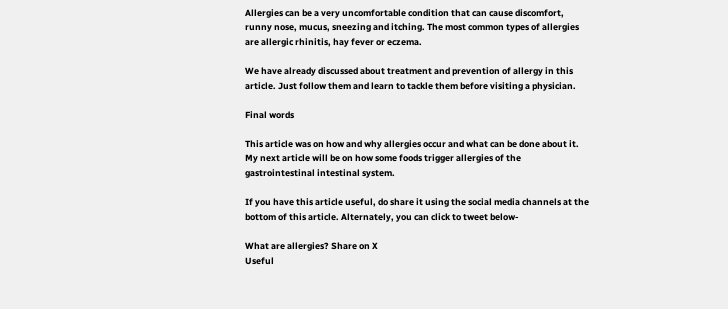Allergies can be a very uncomfortable condition that can cause discomfort, runny nose, mucus, sneezing and itching. The most common types of allergies are allergic rhinitis, hay fever or eczema.

We have already discussed about treatment and prevention of allergy in this article. Just follow them and learn to tackle them before visiting a physician.

Final words

This article was on how and why allergies occur and what can be done about it. My next article will be on how some foods trigger allergies of the gastrointestinal intestinal system.

If you have this article useful, do share it using the social media channels at the bottom of this article. Alternately, you can click to tweet below-

What are allergies? Share on X
Useful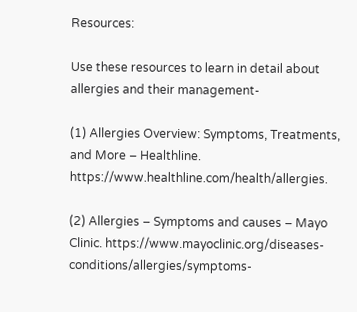Resources:

Use these resources to learn in detail about allergies and their management-

(1) Allergies Overview: Symptoms, Treatments, and More – Healthline. https://www.healthline.com/health/allergies.

(2) Allergies – Symptoms and causes – Mayo Clinic. https://www.mayoclinic.org/diseases-conditions/allergies/symptoms-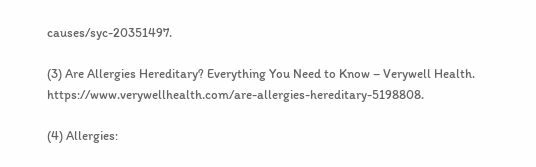causes/syc-20351497.

(3) Are Allergies Hereditary? Everything You Need to Know – Verywell Health. https://www.verywellhealth.com/are-allergies-hereditary-5198808.

(4) Allergies: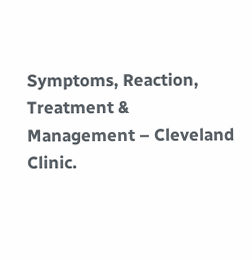Symptoms, Reaction, Treatment & Management – Cleveland Clinic.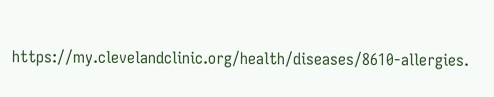https://my.clevelandclinic.org/health/diseases/8610-allergies.